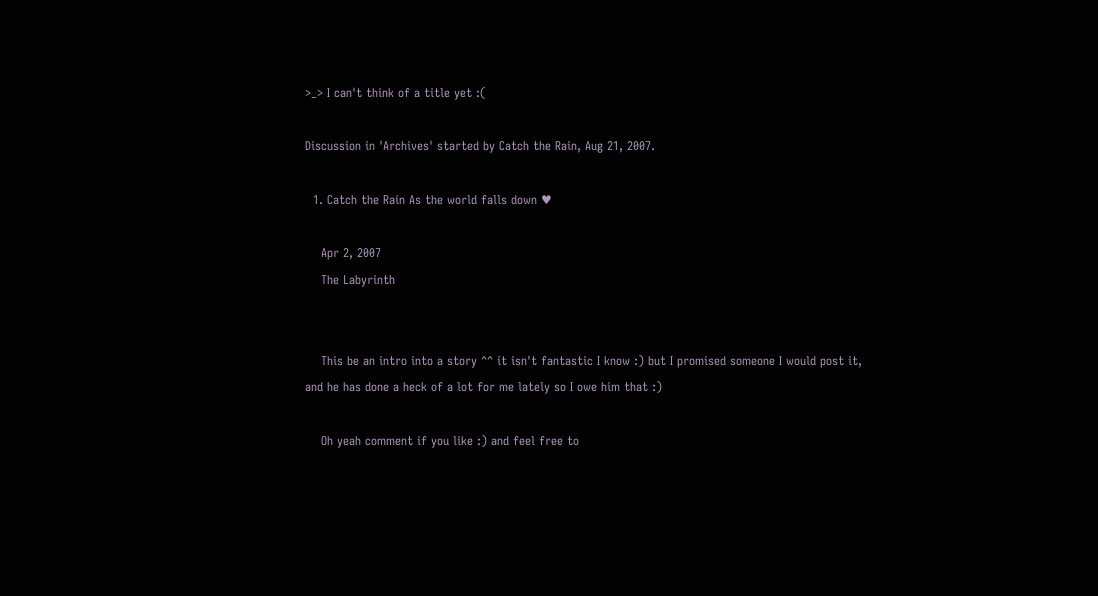>_> I can't think of a title yet :(

Discussion in 'Archives' started by Catch the Rain, Aug 21, 2007.

  1. Catch the Rain As the world falls down ♥

    Apr 2, 2007
    The Labyrinth


    This be an intro into a story ^^ it isn't fantastic I know :) but I promised someone I would post it, and he has done a heck of a lot for me lately so I owe him that :)

    Oh yeah comment if you like :) and feel free to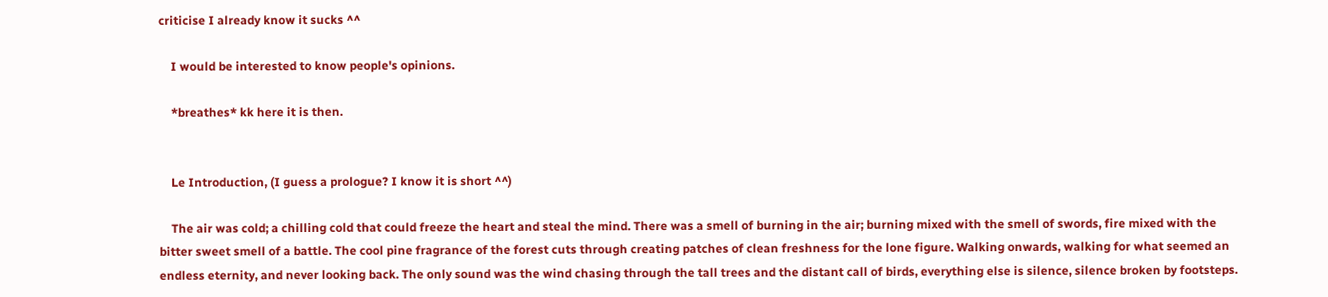criticise I already know it sucks ^^

    I would be interested to know people's opinions.

    *breathes* kk here it is then.


    Le Introduction, (I guess a prologue? I know it is short ^^)

    The air was cold; a chilling cold that could freeze the heart and steal the mind. There was a smell of burning in the air; burning mixed with the smell of swords, fire mixed with the bitter sweet smell of a battle. The cool pine fragrance of the forest cuts through creating patches of clean freshness for the lone figure. Walking onwards, walking for what seemed an endless eternity, and never looking back. The only sound was the wind chasing through the tall trees and the distant call of birds, everything else is silence, silence broken by footsteps.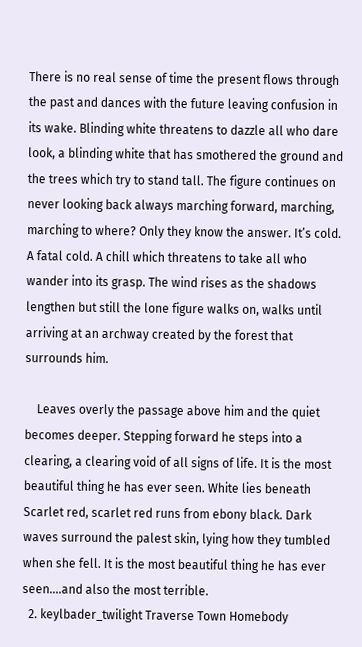There is no real sense of time the present flows through the past and dances with the future leaving confusion in its wake. Blinding white threatens to dazzle all who dare look, a blinding white that has smothered the ground and the trees which try to stand tall. The figure continues on never looking back always marching forward, marching, marching to where? Only they know the answer. It’s cold. A fatal cold. A chill which threatens to take all who wander into its grasp. The wind rises as the shadows lengthen but still the lone figure walks on, walks until arriving at an archway created by the forest that surrounds him.

    Leaves overly the passage above him and the quiet becomes deeper. Stepping forward he steps into a clearing, a clearing void of all signs of life. It is the most beautiful thing he has ever seen. White lies beneath Scarlet red, scarlet red runs from ebony black. Dark waves surround the palest skin, lying how they tumbled when she fell. It is the most beautiful thing he has ever seen….and also the most terrible.
  2. keylbader_twilight Traverse Town Homebody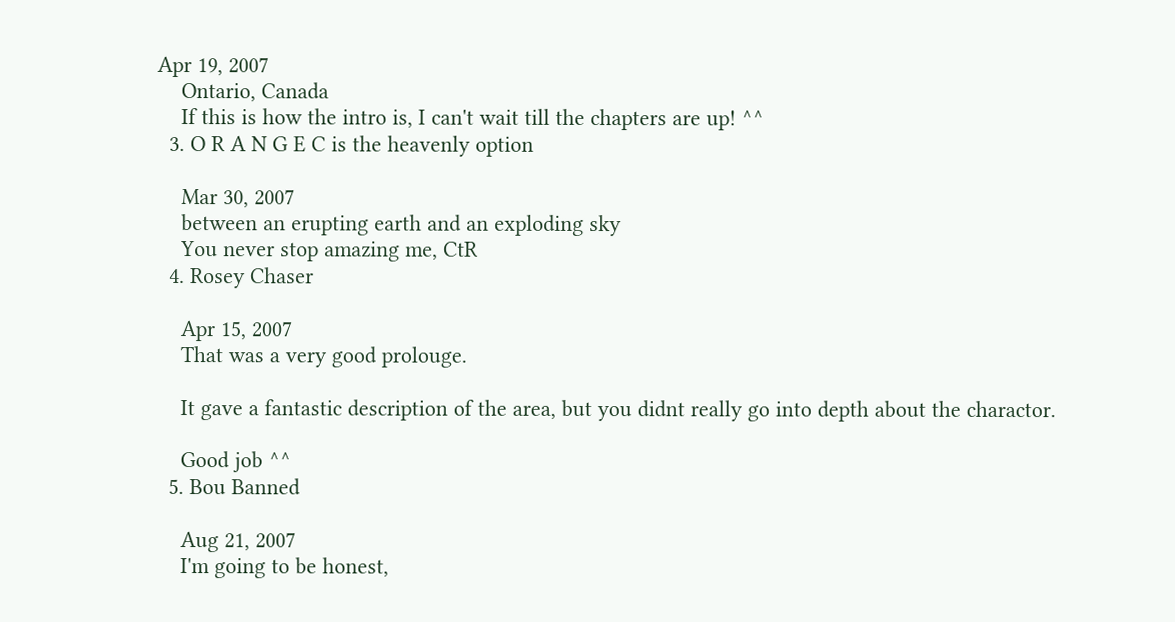Apr 19, 2007
    Ontario, Canada
    If this is how the intro is, I can't wait till the chapters are up! ^^
  3. O R A N G E C is the heavenly option

    Mar 30, 2007
    between an erupting earth and an exploding sky
    You never stop amazing me, CtR
  4. Rosey Chaser

    Apr 15, 2007
    That was a very good prolouge.

    It gave a fantastic description of the area, but you didnt really go into depth about the charactor.

    Good job ^^
  5. Bou Banned

    Aug 21, 2007
    I'm going to be honest,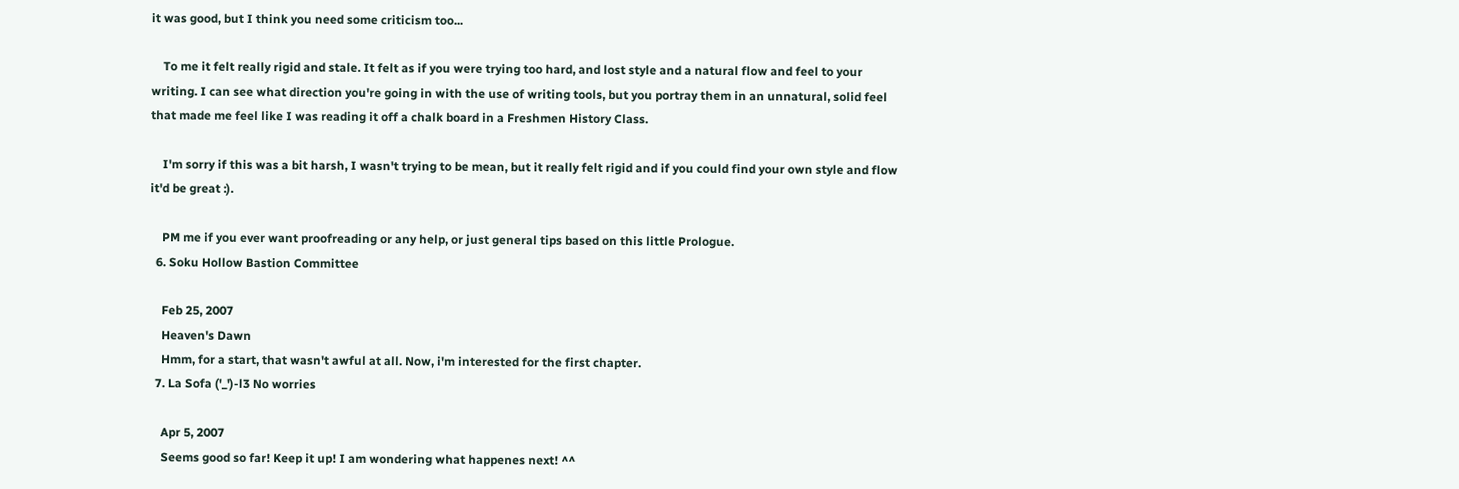it was good, but I think you need some criticism too...

    To me it felt really rigid and stale. It felt as if you were trying too hard, and lost style and a natural flow and feel to your writing. I can see what direction you're going in with the use of writing tools, but you portray them in an unnatural, solid feel that made me feel like I was reading it off a chalk board in a Freshmen History Class.

    I'm sorry if this was a bit harsh, I wasn't trying to be mean, but it really felt rigid and if you could find your own style and flow it'd be great :).

    PM me if you ever want proofreading or any help, or just general tips based on this little Prologue.
  6. Soku Hollow Bastion Committee

    Feb 25, 2007
    Heaven's Dawn
    Hmm, for a start, that wasn't awful at all. Now, i'm interested for the first chapter.
  7. La Sofa ('_')-l3 No worries

    Apr 5, 2007
    Seems good so far! Keep it up! I am wondering what happenes next! ^^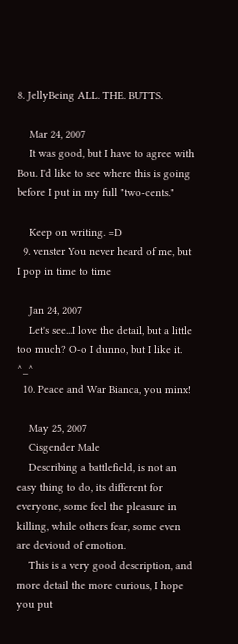8. JellyBeing ALL. THE. BUTTS.

    Mar 24, 2007
    It was good, but I have to agree with Bou. I'd like to see where this is going before I put in my full "two-cents."

    Keep on writing. =D
  9. venster You never heard of me, but I pop in time to time

    Jan 24, 2007
    Let's see...I love the detail, but a little too much? O-o I dunno, but I like it. ^_^
  10. Peace and War Bianca, you minx!

    May 25, 2007
    Cisgender Male
    Describing a battlefield, is not an easy thing to do, its different for everyone, some feel the pleasure in killing, while others fear, some even are devioud of emotion.
    This is a very good description, and more detail the more curious, I hope you put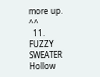more up. ^^
  11. FUZZY SWEATER Hollow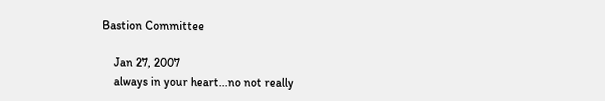Bastion Committee

    Jan 27, 2007
    always in your heart...no not really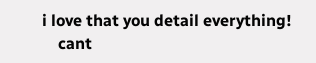i love that you detail everything!
    cant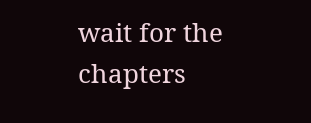wait for the chapters